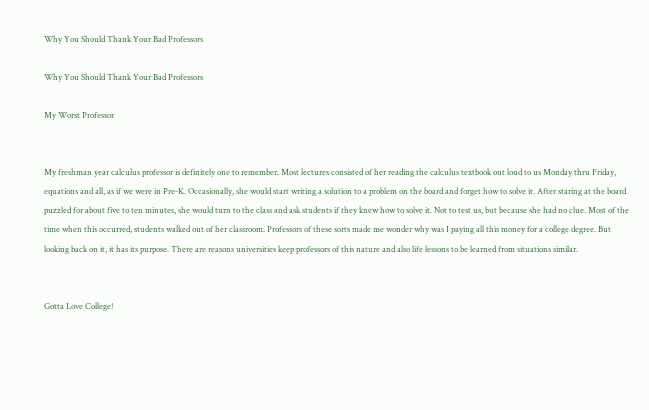Why You Should Thank Your Bad Professors

Why You Should Thank Your Bad Professors

My Worst Professor


My freshman year calculus professor is definitely one to remember. Most lectures consisted of her reading the calculus textbook out loud to us Monday thru Friday, equations and all, as if we were in Pre-K. Occasionally, she would start writing a solution to a problem on the board and forget how to solve it. After staring at the board puzzled for about five to ten minutes, she would turn to the class and ask students if they knew how to solve it. Not to test us, but because she had no clue. Most of the time when this occurred, students walked out of her classroom. Professors of these sorts made me wonder why was I paying all this money for a college degree. But looking back on it, it has its purpose. There are reasons universities keep professors of this nature and also life lessons to be learned from situations similar.


Gotta Love College!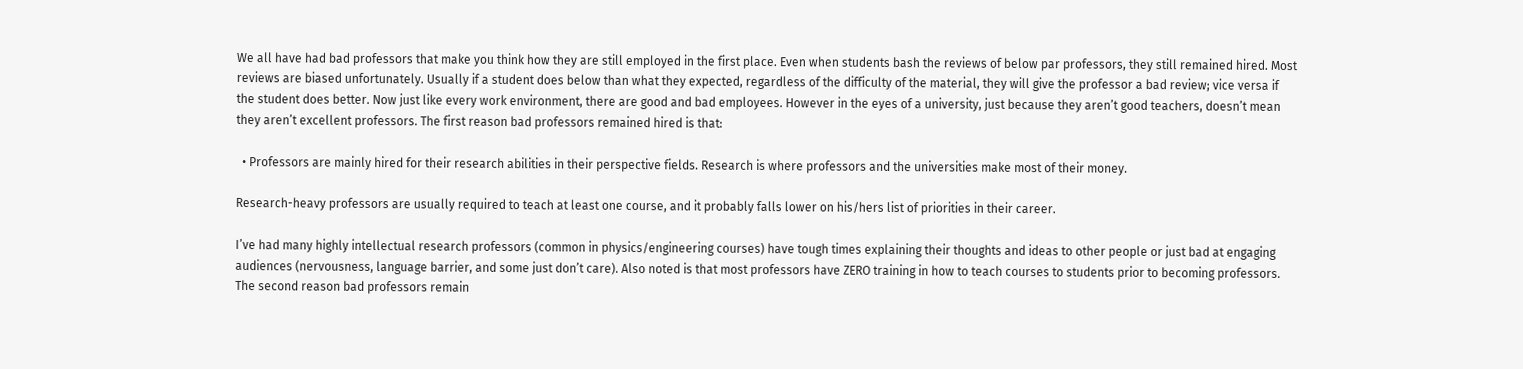We all have had bad professors that make you think how they are still employed in the first place. Even when students bash the reviews of below par professors, they still remained hired. Most reviews are biased unfortunately. Usually if a student does below than what they expected, regardless of the difficulty of the material, they will give the professor a bad review; vice versa if the student does better. Now just like every work environment, there are good and bad employees. However in the eyes of a university, just because they aren’t good teachers, doesn’t mean they aren’t excellent professors. The first reason bad professors remained hired is that:

  • Professors are mainly hired for their research abilities in their perspective fields. Research is where professors and the universities make most of their money.

Research-heavy professors are usually required to teach at least one course, and it probably falls lower on his/hers list of priorities in their career.

I’ve had many highly intellectual research professors (common in physics/engineering courses) have tough times explaining their thoughts and ideas to other people or just bad at engaging audiences (nervousness, language barrier, and some just don’t care). Also noted is that most professors have ZERO training in how to teach courses to students prior to becoming professors. The second reason bad professors remain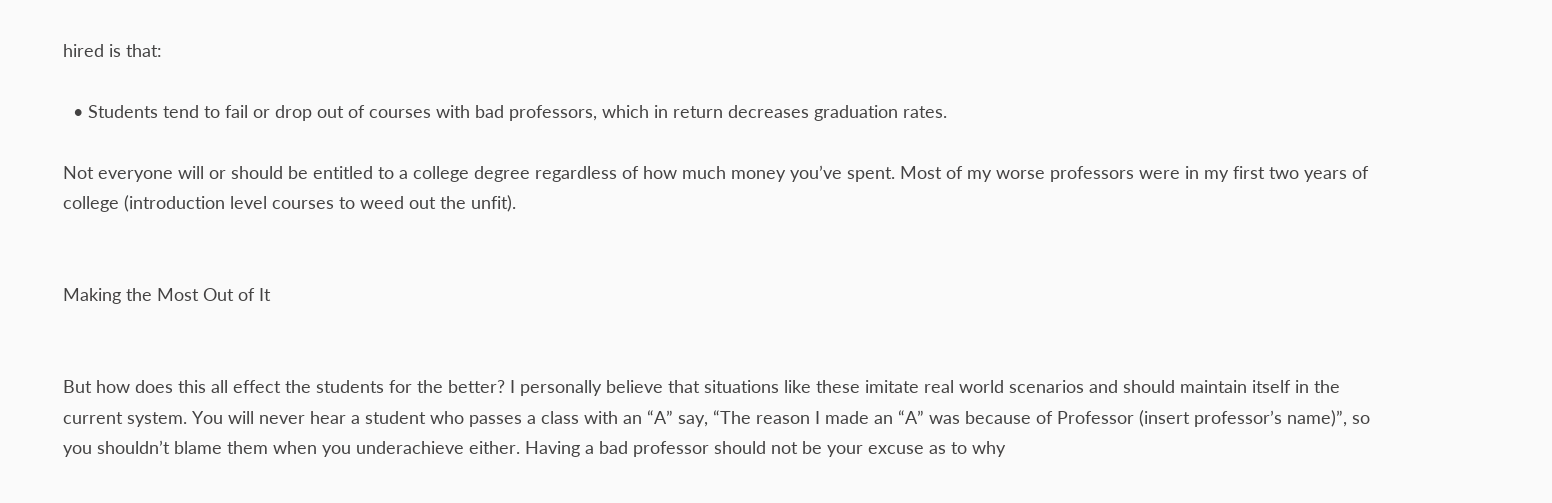hired is that:

  • Students tend to fail or drop out of courses with bad professors, which in return decreases graduation rates.

Not everyone will or should be entitled to a college degree regardless of how much money you’ve spent. Most of my worse professors were in my first two years of college (introduction level courses to weed out the unfit).


Making the Most Out of It


But how does this all effect the students for the better? I personally believe that situations like these imitate real world scenarios and should maintain itself in the current system. You will never hear a student who passes a class with an “A” say, “The reason I made an “A” was because of Professor (insert professor’s name)”, so you shouldn’t blame them when you underachieve either. Having a bad professor should not be your excuse as to why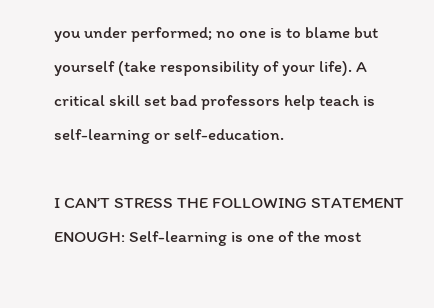you under performed; no one is to blame but yourself (take responsibility of your life). A critical skill set bad professors help teach is self-learning or self-education.

I CAN’T STRESS THE FOLLOWING STATEMENT ENOUGH: Self-learning is one of the most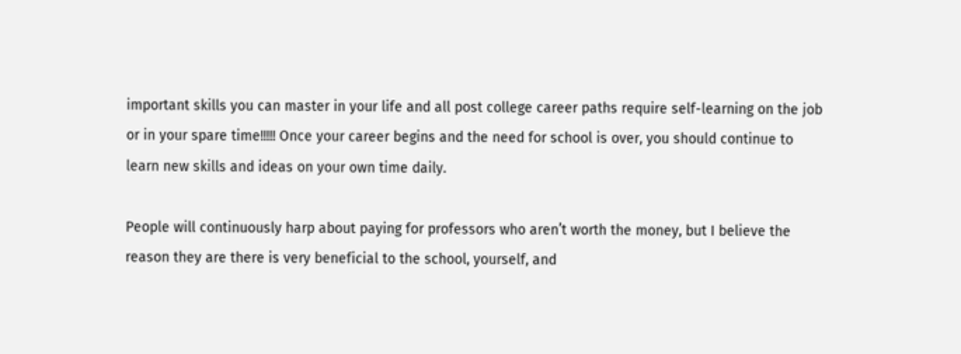important skills you can master in your life and all post college career paths require self-learning on the job or in your spare time!!!!! Once your career begins and the need for school is over, you should continue to learn new skills and ideas on your own time daily.

People will continuously harp about paying for professors who aren’t worth the money, but I believe the reason they are there is very beneficial to the school, yourself, and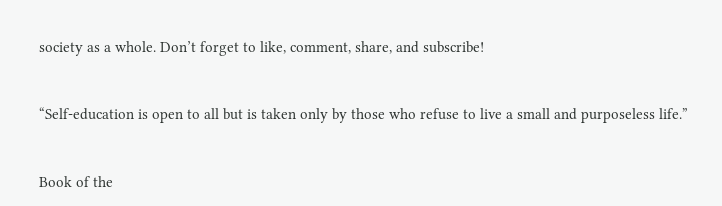society as a whole. Don’t forget to like, comment, share, and subscribe!


“Self-education is open to all but is taken only by those who refuse to live a small and purposeless life.”


Book of the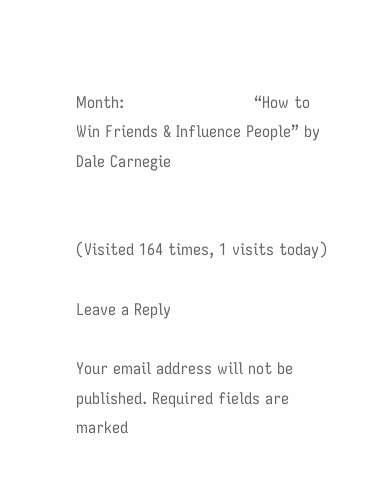Month:                          “How to Win Friends & Influence People” by Dale Carnegie


(Visited 164 times, 1 visits today)

Leave a Reply

Your email address will not be published. Required fields are marked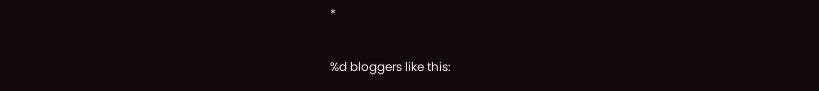*

%d bloggers like this: